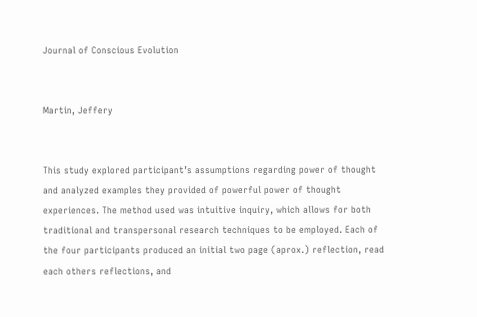Journal of Conscious Evolution


Martin, Jeffery


This study explored participant’s assumptions regarding power of thought and analyzed examples they provided of powerful power of thought experiences. The method used was intuitive inquiry, which allows for both traditional and transpersonal research techniques to be employed. Each of the four participants produced an initial two page (aprox.) reflection, read each others reflections, and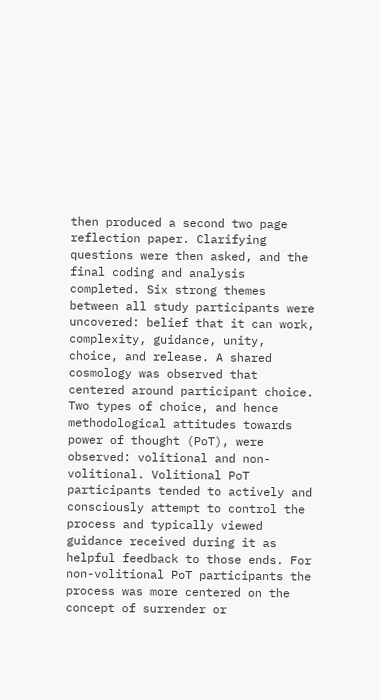then produced a second two page reflection paper. Clarifying questions were then asked, and the final coding and analysis completed. Six strong themes between all study participants were uncovered: belief that it can work, complexity, guidance, unity, choice, and release. A shared cosmology was observed that centered around participant choice. Two types of choice, and hence methodological attitudes towards power of thought (PoT), were observed: volitional and non-volitional. Volitional PoT participants tended to actively and consciously attempt to control the process and typically viewed guidance received during it as helpful feedback to those ends. For non-volitional PoT participants the process was more centered on the concept of surrender or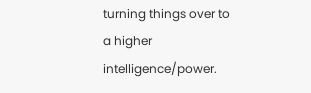turning things over to a higher intelligence/power.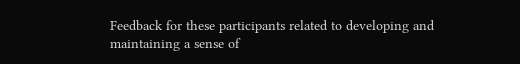Feedback for these participants related to developing and maintaining a sense of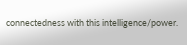connectedness with this intelligence/power.